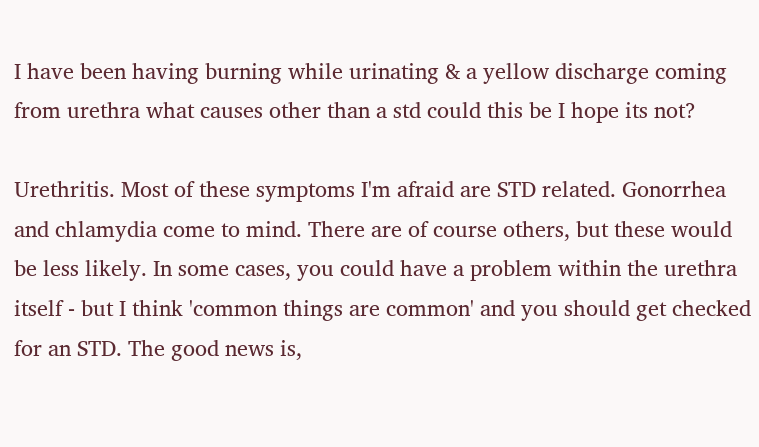I have been having burning while urinating & a yellow discharge coming from urethra what causes other than a std could this be I hope its not?

Urethritis. Most of these symptoms I'm afraid are STD related. Gonorrhea and chlamydia come to mind. There are of course others, but these would be less likely. In some cases, you could have a problem within the urethra itself - but I think 'common things are common' and you should get checked for an STD. The good news is,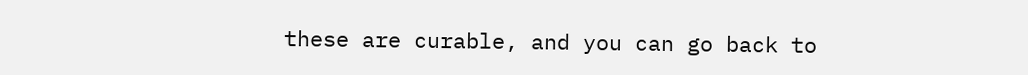these are curable, and you can go back to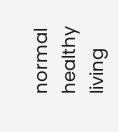normal healthy living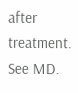after treatment. See MD.